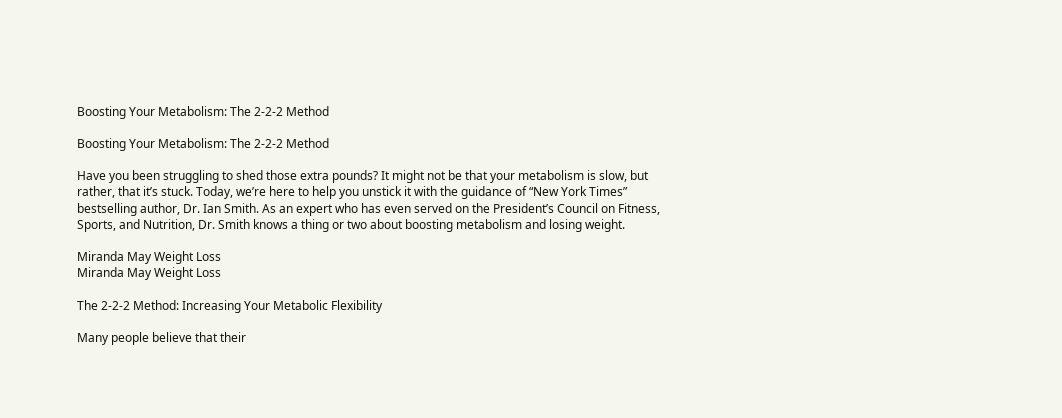Boosting Your Metabolism: The 2-2-2 Method

Boosting Your Metabolism: The 2-2-2 Method

Have you been struggling to shed those extra pounds? It might not be that your metabolism is slow, but rather, that it’s stuck. Today, we’re here to help you unstick it with the guidance of “New York Times” bestselling author, Dr. Ian Smith. As an expert who has even served on the President’s Council on Fitness, Sports, and Nutrition, Dr. Smith knows a thing or two about boosting metabolism and losing weight.

Miranda May Weight Loss
Miranda May Weight Loss

The 2-2-2 Method: Increasing Your Metabolic Flexibility

Many people believe that their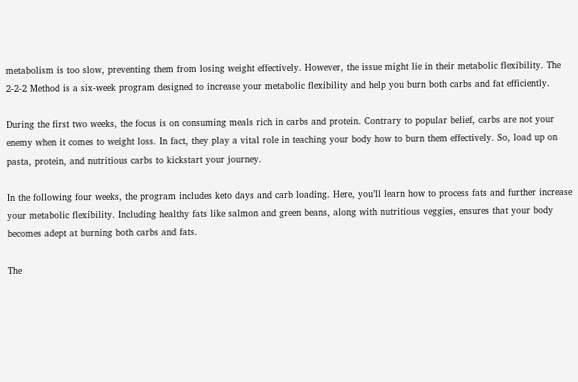metabolism is too slow, preventing them from losing weight effectively. However, the issue might lie in their metabolic flexibility. The 2-2-2 Method is a six-week program designed to increase your metabolic flexibility and help you burn both carbs and fat efficiently.

During the first two weeks, the focus is on consuming meals rich in carbs and protein. Contrary to popular belief, carbs are not your enemy when it comes to weight loss. In fact, they play a vital role in teaching your body how to burn them effectively. So, load up on pasta, protein, and nutritious carbs to kickstart your journey.

In the following four weeks, the program includes keto days and carb loading. Here, you’ll learn how to process fats and further increase your metabolic flexibility. Including healthy fats like salmon and green beans, along with nutritious veggies, ensures that your body becomes adept at burning both carbs and fats.

The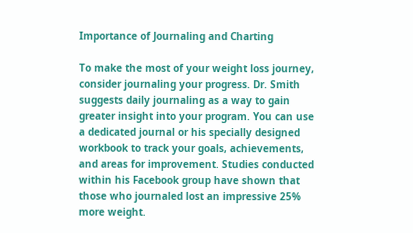Importance of Journaling and Charting

To make the most of your weight loss journey, consider journaling your progress. Dr. Smith suggests daily journaling as a way to gain greater insight into your program. You can use a dedicated journal or his specially designed workbook to track your goals, achievements, and areas for improvement. Studies conducted within his Facebook group have shown that those who journaled lost an impressive 25% more weight.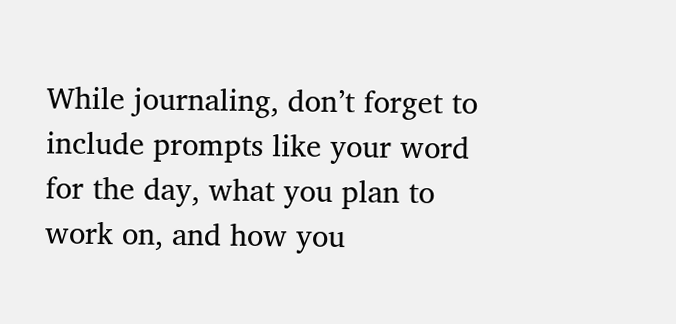While journaling, don’t forget to include prompts like your word for the day, what you plan to work on, and how you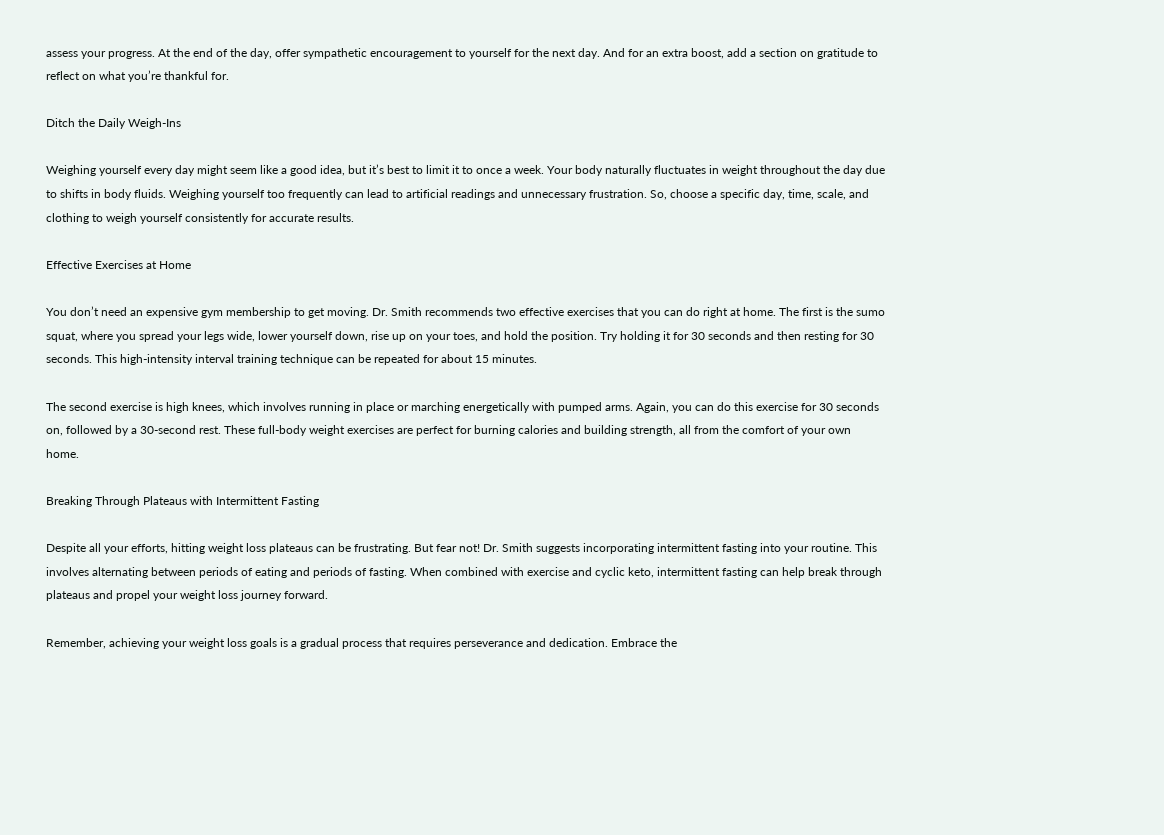assess your progress. At the end of the day, offer sympathetic encouragement to yourself for the next day. And for an extra boost, add a section on gratitude to reflect on what you’re thankful for.

Ditch the Daily Weigh-Ins

Weighing yourself every day might seem like a good idea, but it’s best to limit it to once a week. Your body naturally fluctuates in weight throughout the day due to shifts in body fluids. Weighing yourself too frequently can lead to artificial readings and unnecessary frustration. So, choose a specific day, time, scale, and clothing to weigh yourself consistently for accurate results.

Effective Exercises at Home

You don’t need an expensive gym membership to get moving. Dr. Smith recommends two effective exercises that you can do right at home. The first is the sumo squat, where you spread your legs wide, lower yourself down, rise up on your toes, and hold the position. Try holding it for 30 seconds and then resting for 30 seconds. This high-intensity interval training technique can be repeated for about 15 minutes.

The second exercise is high knees, which involves running in place or marching energetically with pumped arms. Again, you can do this exercise for 30 seconds on, followed by a 30-second rest. These full-body weight exercises are perfect for burning calories and building strength, all from the comfort of your own home.

Breaking Through Plateaus with Intermittent Fasting

Despite all your efforts, hitting weight loss plateaus can be frustrating. But fear not! Dr. Smith suggests incorporating intermittent fasting into your routine. This involves alternating between periods of eating and periods of fasting. When combined with exercise and cyclic keto, intermittent fasting can help break through plateaus and propel your weight loss journey forward.

Remember, achieving your weight loss goals is a gradual process that requires perseverance and dedication. Embrace the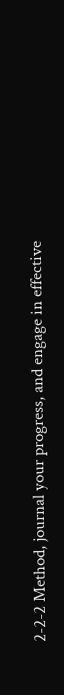2-2-2 Method, journal your progress, and engage in effective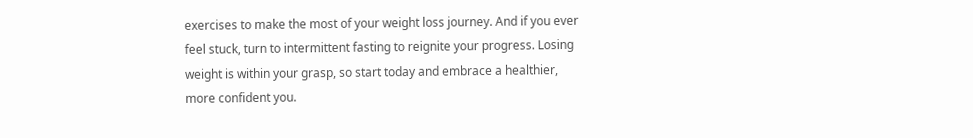exercises to make the most of your weight loss journey. And if you ever feel stuck, turn to intermittent fasting to reignite your progress. Losing weight is within your grasp, so start today and embrace a healthier, more confident you.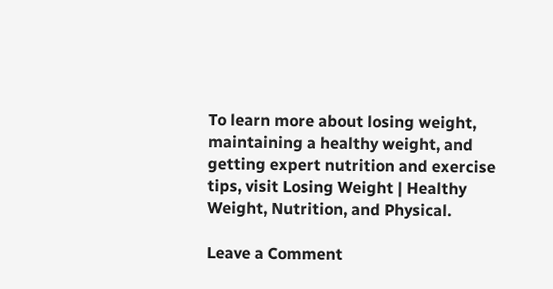To learn more about losing weight, maintaining a healthy weight, and getting expert nutrition and exercise tips, visit Losing Weight | Healthy Weight, Nutrition, and Physical.

Leave a Comment